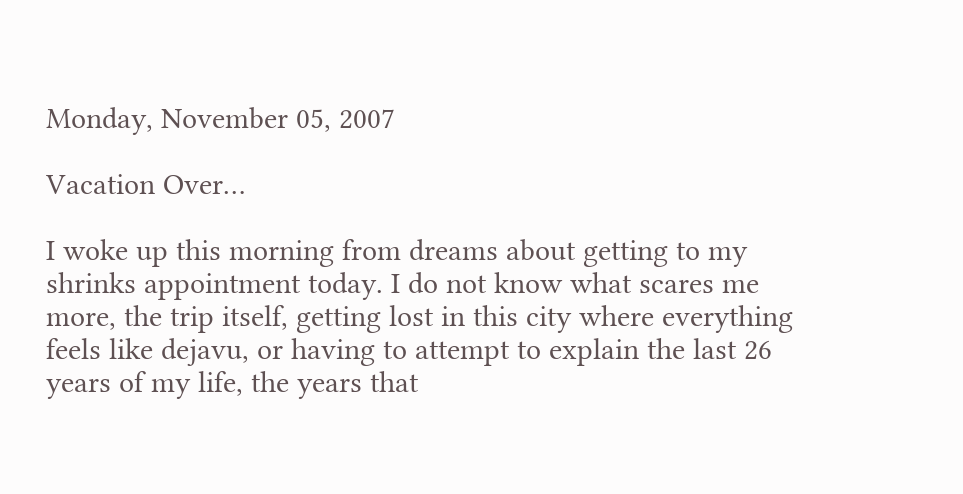Monday, November 05, 2007

Vacation Over…

I woke up this morning from dreams about getting to my shrinks appointment today. I do not know what scares me more, the trip itself, getting lost in this city where everything feels like dejavu, or having to attempt to explain the last 26 years of my life, the years that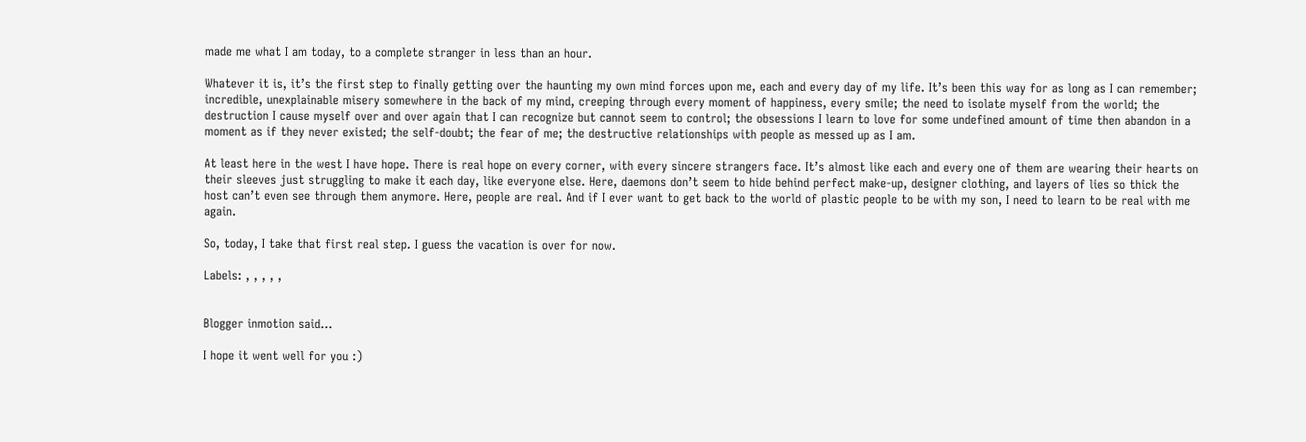made me what I am today, to a complete stranger in less than an hour.

Whatever it is, it’s the first step to finally getting over the haunting my own mind forces upon me, each and every day of my life. It’s been this way for as long as I can remember; incredible, unexplainable misery somewhere in the back of my mind, creeping through every moment of happiness, every smile; the need to isolate myself from the world; the destruction I cause myself over and over again that I can recognize but cannot seem to control; the obsessions I learn to love for some undefined amount of time then abandon in a moment as if they never existed; the self-doubt; the fear of me; the destructive relationships with people as messed up as I am.

At least here in the west I have hope. There is real hope on every corner, with every sincere strangers face. It’s almost like each and every one of them are wearing their hearts on their sleeves just struggling to make it each day, like everyone else. Here, daemons don’t seem to hide behind perfect make-up, designer clothing, and layers of lies so thick the host can’t even see through them anymore. Here, people are real. And if I ever want to get back to the world of plastic people to be with my son, I need to learn to be real with me again.

So, today, I take that first real step. I guess the vacation is over for now.

Labels: , , , , ,


Blogger inmotion said...

I hope it went well for you :)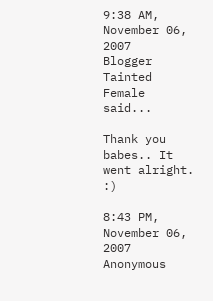9:38 AM, November 06, 2007
Blogger Tainted Female said...

Thank you babes.. It went alright. :)

8:43 PM, November 06, 2007
Anonymous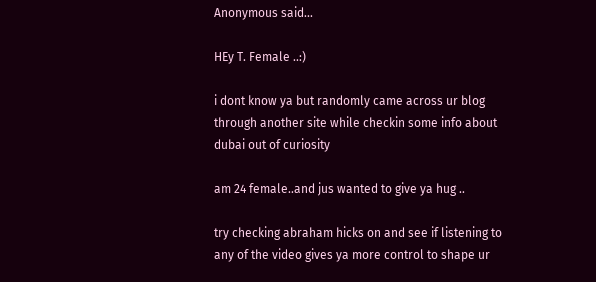Anonymous said...

HEy T. Female ..:)

i dont know ya but randomly came across ur blog through another site while checkin some info about dubai out of curiosity

am 24 female..and jus wanted to give ya hug ..

try checking abraham hicks on and see if listening to any of the video gives ya more control to shape ur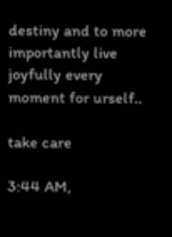destiny and to more importantly live joyfully every moment for urself..

take care

3:44 AM,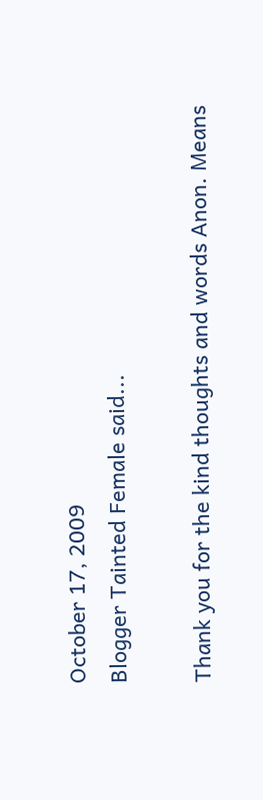October 17, 2009
Blogger Tainted Female said...

Thank you for the kind thoughts and words Anon. Means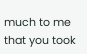much to me that you took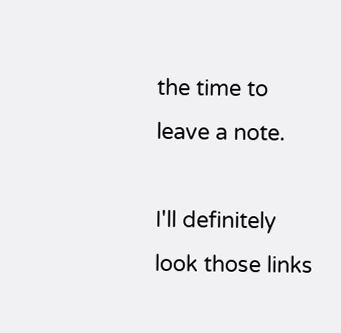the time to leave a note.

I'll definitely look those links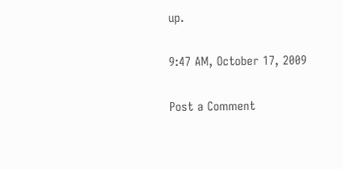up.

9:47 AM, October 17, 2009

Post a Comment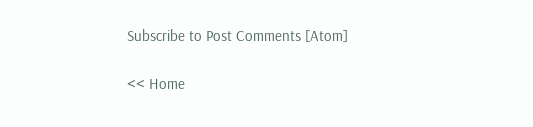Subscribe to Post Comments [Atom]

<< Home